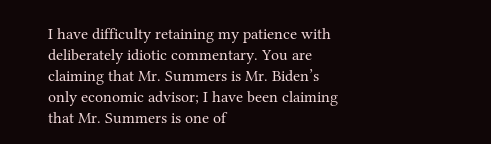I have difficulty retaining my patience with deliberately idiotic commentary. You are claiming that Mr. Summers is Mr. Biden’s only economic advisor; I have been claiming that Mr. Summers is one of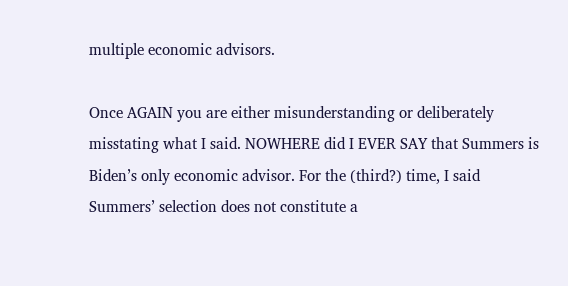multiple economic advisors.

Once AGAIN you are either misunderstanding or deliberately misstating what I said. NOWHERE did I EVER SAY that Summers is Biden’s only economic advisor. For the (third?) time, I said Summers’ selection does not constitute a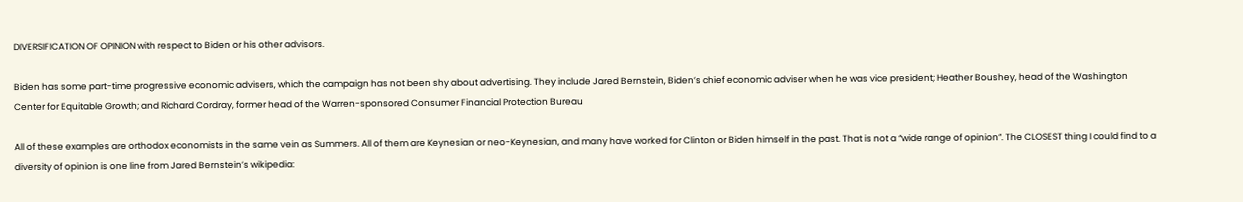DIVERSIFICATION OF OPINION with respect to Biden or his other advisors.

Biden has some part-time progressive economic advisers, which the campaign has not been shy about advertising. They include Jared Bernstein, Biden’s chief economic adviser when he was vice president; Heather Boushey, head of the Washington Center for Equitable Growth; and Richard Cordray, former head of the Warren-sponsored Consumer Financial Protection Bureau

All of these examples are orthodox economists in the same vein as Summers. All of them are Keynesian or neo-Keynesian, and many have worked for Clinton or Biden himself in the past. That is not a “wide range of opinion”. The CLOSEST thing I could find to a diversity of opinion is one line from Jared Bernstein’s wikipedia: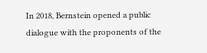In 2018, Bernstein opened a public dialogue with the proponents of the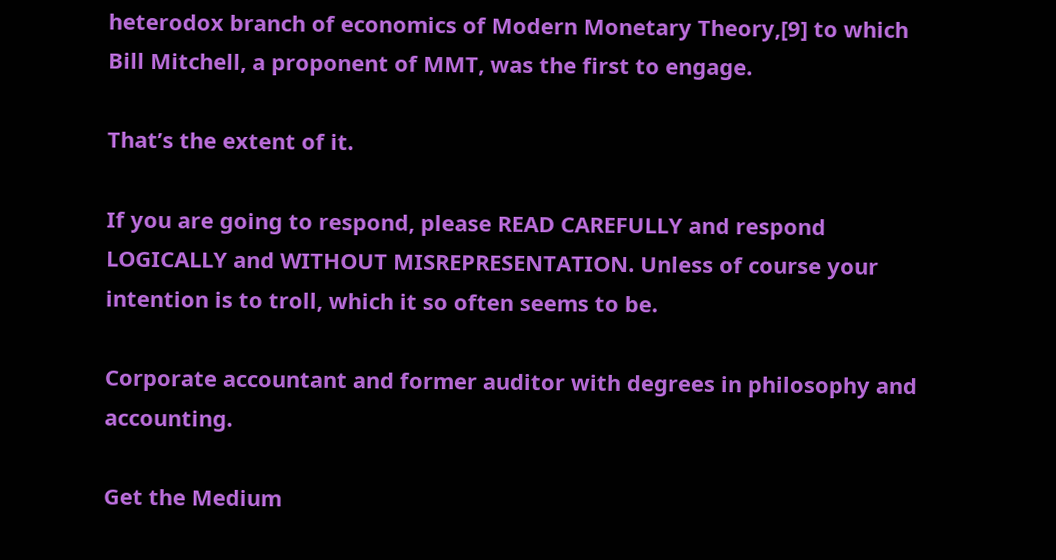heterodox branch of economics of Modern Monetary Theory,[9] to which Bill Mitchell, a proponent of MMT, was the first to engage.

That’s the extent of it.

If you are going to respond, please READ CAREFULLY and respond LOGICALLY and WITHOUT MISREPRESENTATION. Unless of course your intention is to troll, which it so often seems to be.

Corporate accountant and former auditor with degrees in philosophy and accounting.

Get the Medium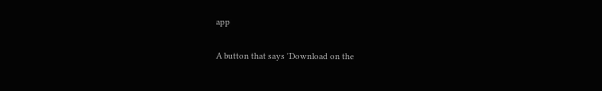app

A button that says 'Download on the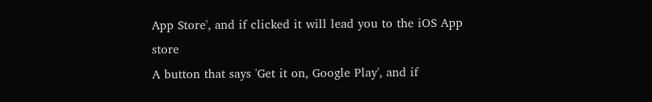App Store', and if clicked it will lead you to the iOS App store
A button that says 'Get it on, Google Play', and if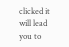clicked it will lead you to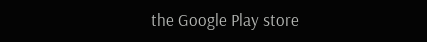the Google Play store